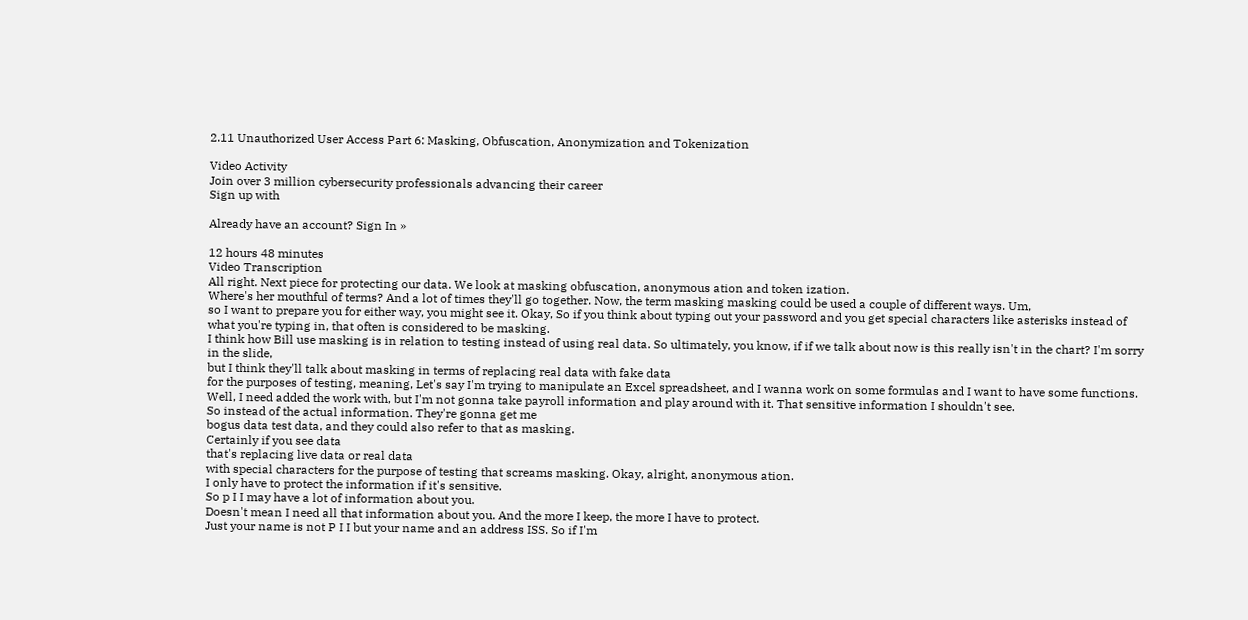2.11 Unauthorized User Access Part 6: Masking, Obfuscation, Anonymization and Tokenization

Video Activity
Join over 3 million cybersecurity professionals advancing their career
Sign up with

Already have an account? Sign In »

12 hours 48 minutes
Video Transcription
All right. Next piece for protecting our data. We look at masking obfuscation, anonymous ation and token ization.
Where's her mouthful of terms? And a lot of times they'll go together. Now, the term masking masking could be used a couple of different ways. Um,
so I want to prepare you for either way, you might see it. Okay, So if you think about typing out your password and you get special characters like asterisks instead of what you're typing in, that often is considered to be masking.
I think how Bill use masking is in relation to testing instead of using real data. So ultimately, you know, if if we talk about now is this really isn't in the chart? I'm sorry in the slide,
but I think they'll talk about masking in terms of replacing real data with fake data
for the purposes of testing, meaning, Let's say I'm trying to manipulate an Excel spreadsheet, and I wanna work on some formulas and I want to have some functions. Well, I need added the work with, but I'm not gonna take payroll information and play around with it. That sensitive information I shouldn't see.
So instead of the actual information. They're gonna get me
bogus data test data, and they could also refer to that as masking.
Certainly if you see data
that's replacing live data or real data
with special characters for the purpose of testing that screams masking. Okay, alright, anonymous ation.
I only have to protect the information if it's sensitive.
So p I I may have a lot of information about you.
Doesn't mean I need all that information about you. And the more I keep, the more I have to protect.
Just your name is not P I I but your name and an address ISS. So if I'm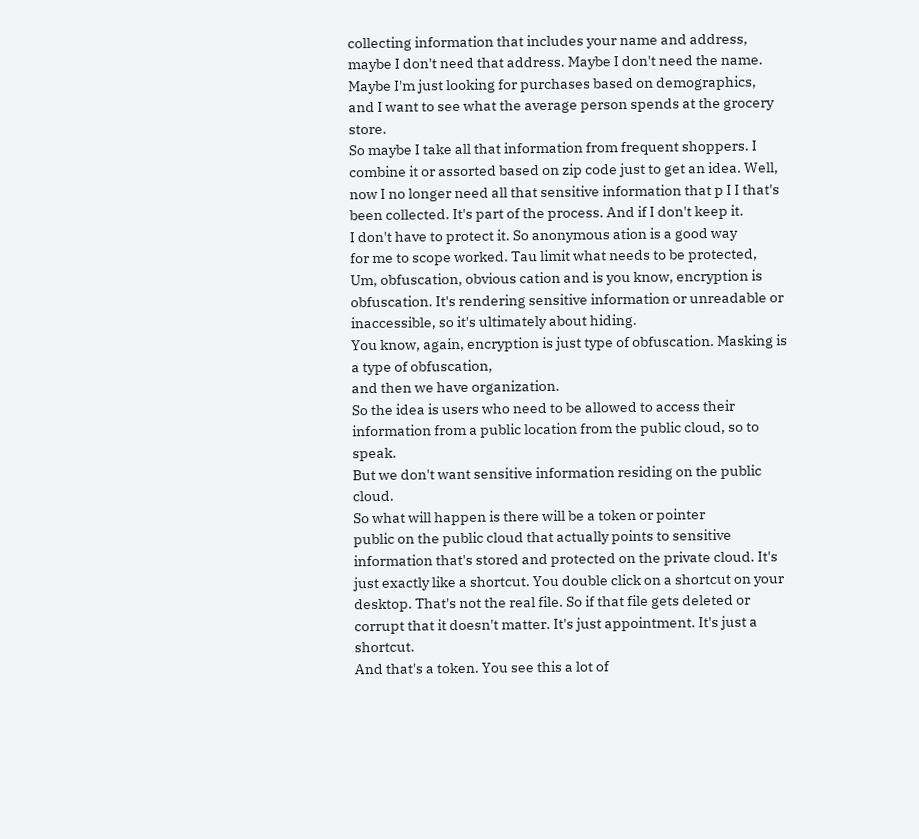collecting information that includes your name and address, maybe I don't need that address. Maybe I don't need the name. Maybe I'm just looking for purchases based on demographics,
and I want to see what the average person spends at the grocery store.
So maybe I take all that information from frequent shoppers. I combine it or assorted based on zip code just to get an idea. Well, now I no longer need all that sensitive information that p I I that's been collected. It's part of the process. And if I don't keep it.
I don't have to protect it. So anonymous ation is a good way
for me to scope worked. Tau limit what needs to be protected,
Um, obfuscation, obvious cation and is you know, encryption is obfuscation. It's rendering sensitive information or unreadable or inaccessible, so it's ultimately about hiding.
You know, again, encryption is just type of obfuscation. Masking is a type of obfuscation,
and then we have organization.
So the idea is users who need to be allowed to access their information from a public location from the public cloud, so to speak.
But we don't want sensitive information residing on the public cloud.
So what will happen is there will be a token or pointer
public on the public cloud that actually points to sensitive information that's stored and protected on the private cloud. It's just exactly like a shortcut. You double click on a shortcut on your desktop. That's not the real file. So if that file gets deleted or corrupt that it doesn't matter. It's just appointment. It's just a shortcut.
And that's a token. You see this a lot of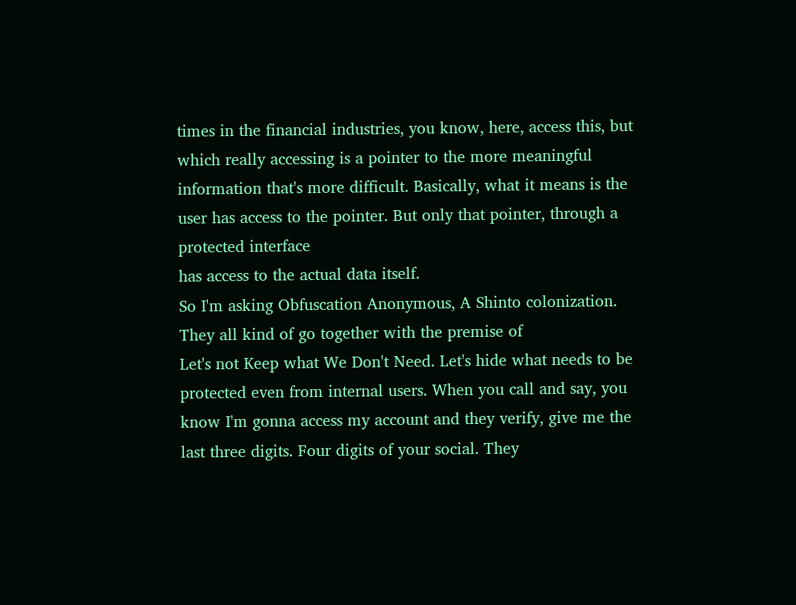times in the financial industries, you know, here, access this, but which really accessing is a pointer to the more meaningful information that's more difficult. Basically, what it means is the user has access to the pointer. But only that pointer, through a protected interface
has access to the actual data itself.
So I'm asking Obfuscation Anonymous, A Shinto colonization. They all kind of go together with the premise of
Let's not Keep what We Don't Need. Let's hide what needs to be protected even from internal users. When you call and say, you know I'm gonna access my account and they verify, give me the last three digits. Four digits of your social. They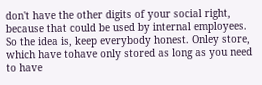don't have the other digits of your social right,
because that could be used by internal employees.
So the idea is, keep everybody honest. Onley store, which have tohave only stored as long as you need to have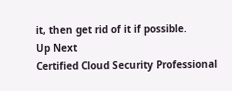it, then get rid of it if possible.
Up Next
Certified Cloud Security Professional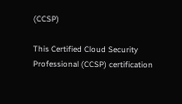(CCSP)

This Certified Cloud Security Professional (CCSP) certification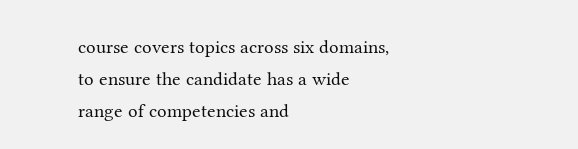course covers topics across six domains, to ensure the candidate has a wide range of competencies and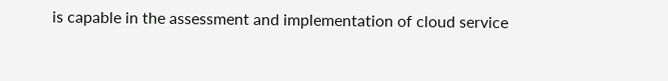is capable in the assessment and implementation of cloud service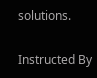solutions.

Instructed By